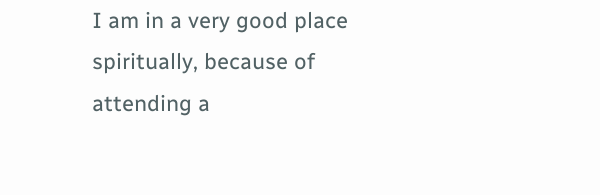I am in a very good place spiritually, because of attending a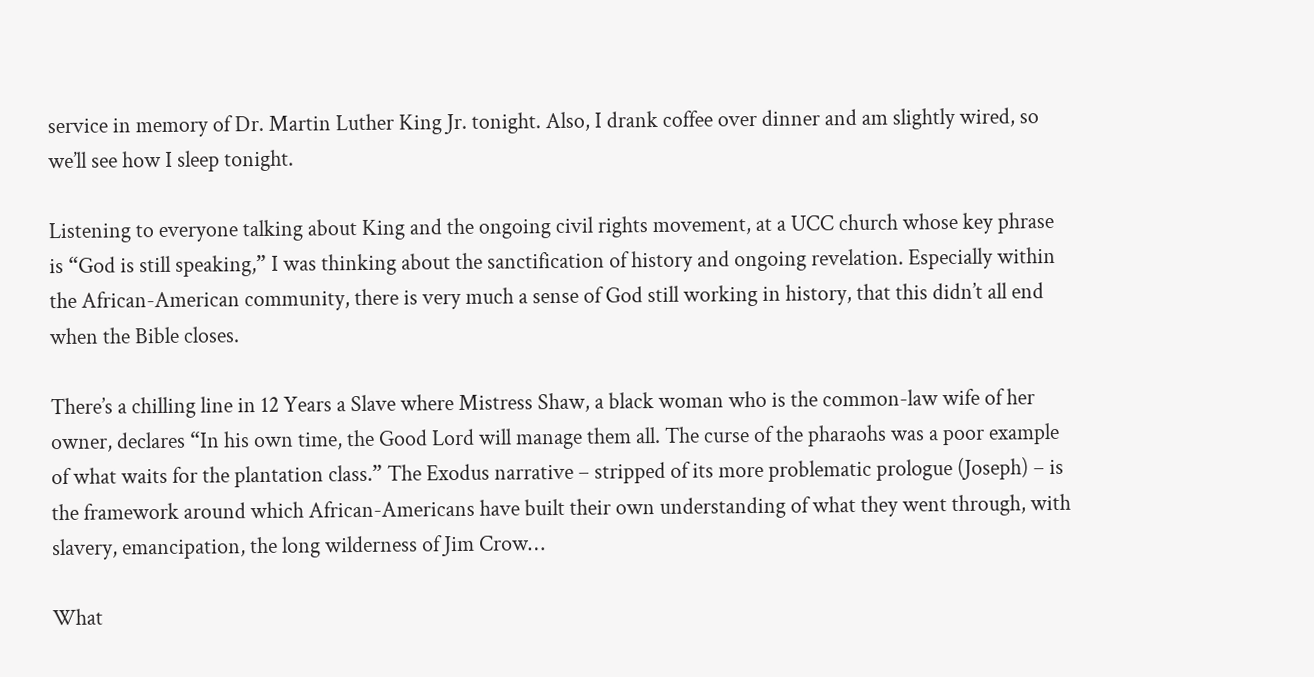service in memory of Dr. Martin Luther King Jr. tonight. Also, I drank coffee over dinner and am slightly wired, so we’ll see how I sleep tonight.

Listening to everyone talking about King and the ongoing civil rights movement, at a UCC church whose key phrase is “God is still speaking,” I was thinking about the sanctification of history and ongoing revelation. Especially within the African-American community, there is very much a sense of God still working in history, that this didn’t all end when the Bible closes.

There’s a chilling line in 12 Years a Slave where Mistress Shaw, a black woman who is the common-law wife of her owner, declares “In his own time, the Good Lord will manage them all. The curse of the pharaohs was a poor example of what waits for the plantation class.” The Exodus narrative – stripped of its more problematic prologue (Joseph) – is the framework around which African-Americans have built their own understanding of what they went through, with slavery, emancipation, the long wilderness of Jim Crow…

What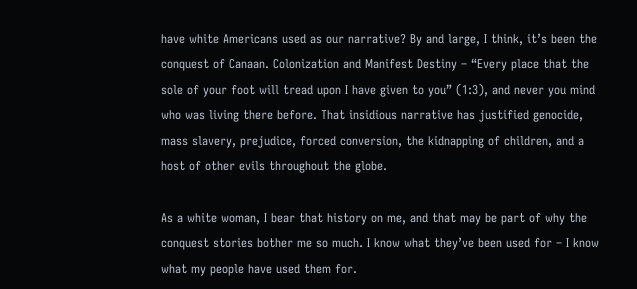have white Americans used as our narrative? By and large, I think, it’s been the conquest of Canaan. Colonization and Manifest Destiny – “Every place that the sole of your foot will tread upon I have given to you” (1:3), and never you mind who was living there before. That insidious narrative has justified genocide, mass slavery, prejudice, forced conversion, the kidnapping of children, and a host of other evils throughout the globe.

As a white woman, I bear that history on me, and that may be part of why the conquest stories bother me so much. I know what they’ve been used for – I know what my people have used them for.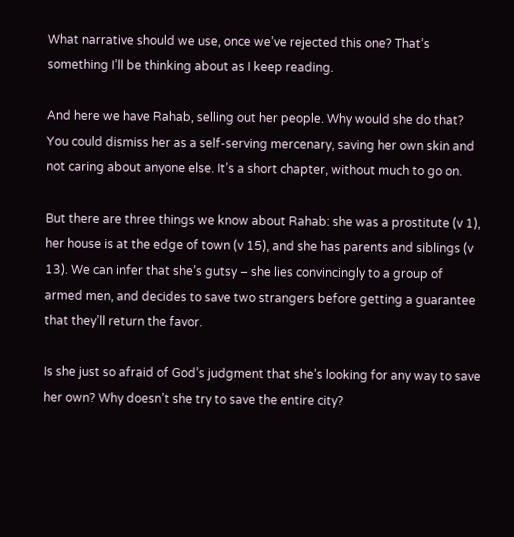What narrative should we use, once we’ve rejected this one? That’s something I’ll be thinking about as I keep reading.

And here we have Rahab, selling out her people. Why would she do that? You could dismiss her as a self-serving mercenary, saving her own skin and not caring about anyone else. It’s a short chapter, without much to go on.

But there are three things we know about Rahab: she was a prostitute (v 1), her house is at the edge of town (v 15), and she has parents and siblings (v 13). We can infer that she’s gutsy – she lies convincingly to a group of armed men, and decides to save two strangers before getting a guarantee that they’ll return the favor.

Is she just so afraid of God’s judgment that she’s looking for any way to save her own? Why doesn’t she try to save the entire city?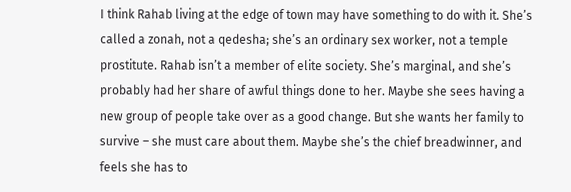I think Rahab living at the edge of town may have something to do with it. She’s called a zonah, not a qedesha; she’s an ordinary sex worker, not a temple prostitute. Rahab isn’t a member of elite society. She’s marginal, and she’s probably had her share of awful things done to her. Maybe she sees having a new group of people take over as a good change. But she wants her family to survive – she must care about them. Maybe she’s the chief breadwinner, and feels she has to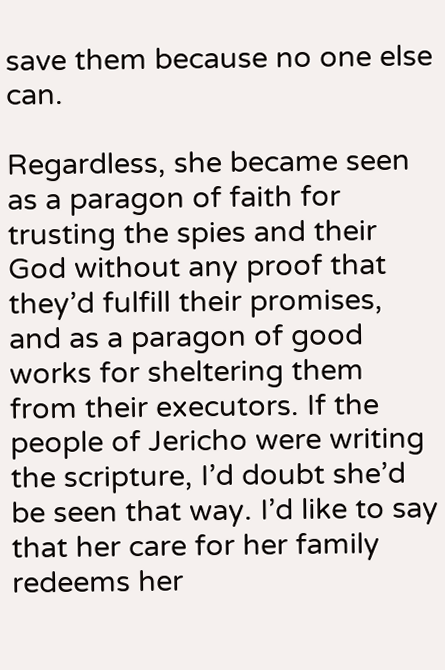save them because no one else can.

Regardless, she became seen as a paragon of faith for trusting the spies and their God without any proof that they’d fulfill their promises, and as a paragon of good works for sheltering them from their executors. If the people of Jericho were writing the scripture, I’d doubt she’d be seen that way. I’d like to say that her care for her family redeems her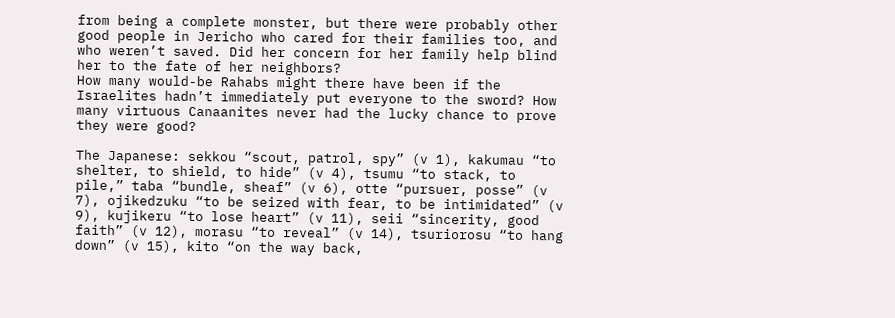from being a complete monster, but there were probably other good people in Jericho who cared for their families too, and who weren’t saved. Did her concern for her family help blind her to the fate of her neighbors?
How many would-be Rahabs might there have been if the Israelites hadn’t immediately put everyone to the sword? How many virtuous Canaanites never had the lucky chance to prove they were good?

The Japanese: sekkou “scout, patrol, spy” (v 1), kakumau “to shelter, to shield, to hide” (v 4), tsumu “to stack, to pile,” taba “bundle, sheaf” (v 6), otte “pursuer, posse” (v 7), ojikedzuku “to be seized with fear, to be intimidated” (v 9), kujikeru “to lose heart” (v 11), seii “sincerity, good faith” (v 12), morasu “to reveal” (v 14), tsuriorosu “to hang down” (v 15), kito “on the way back,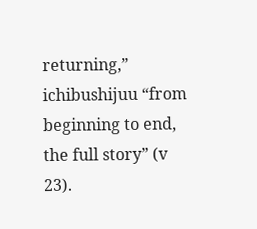returning,” ichibushijuu “from beginning to end, the full story” (v 23).